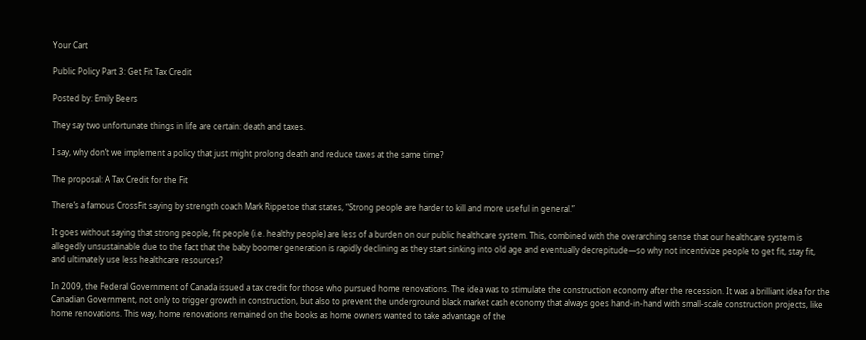Your Cart

Public Policy Part 3: Get Fit Tax Credit

Posted by: Emily Beers

They say two unfortunate things in life are certain: death and taxes.

I say, why don’t we implement a policy that just might prolong death and reduce taxes at the same time?

The proposal: A Tax Credit for the Fit

There’s a famous CrossFit saying by strength coach Mark Rippetoe that states, “Strong people are harder to kill and more useful in general.”

It goes without saying that strong people, fit people (i.e. healthy people) are less of a burden on our public healthcare system. This, combined with the overarching sense that our healthcare system is allegedly unsustainable due to the fact that the baby boomer generation is rapidly declining as they start sinking into old age and eventually decrepitude—so why not incentivize people to get fit, stay fit, and ultimately use less healthcare resources?

In 2009, the Federal Government of Canada issued a tax credit for those who pursued home renovations. The idea was to stimulate the construction economy after the recession. It was a brilliant idea for the Canadian Government, not only to trigger growth in construction, but also to prevent the underground black market cash economy that always goes hand-in-hand with small-scale construction projects, like home renovations. This way, home renovations remained on the books as home owners wanted to take advantage of the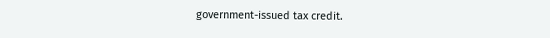government-issued tax credit.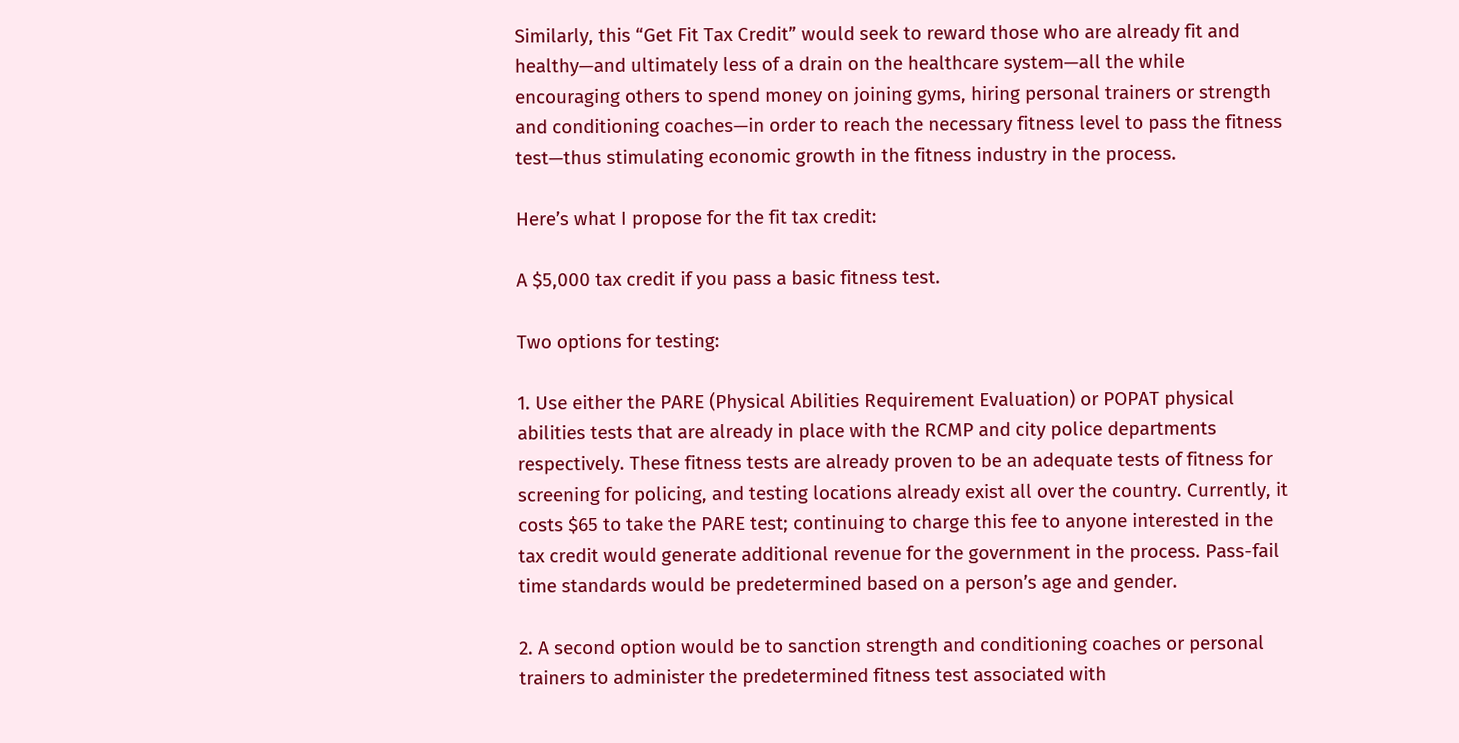Similarly, this “Get Fit Tax Credit” would seek to reward those who are already fit and healthy—and ultimately less of a drain on the healthcare system—all the while encouraging others to spend money on joining gyms, hiring personal trainers or strength and conditioning coaches—in order to reach the necessary fitness level to pass the fitness test—thus stimulating economic growth in the fitness industry in the process.

Here’s what I propose for the fit tax credit:

A $5,000 tax credit if you pass a basic fitness test.

Two options for testing:

1. Use either the PARE (Physical Abilities Requirement Evaluation) or POPAT physical abilities tests that are already in place with the RCMP and city police departments respectively. These fitness tests are already proven to be an adequate tests of fitness for screening for policing, and testing locations already exist all over the country. Currently, it costs $65 to take the PARE test; continuing to charge this fee to anyone interested in the tax credit would generate additional revenue for the government in the process. Pass-fail time standards would be predetermined based on a person’s age and gender.

2. A second option would be to sanction strength and conditioning coaches or personal trainers to administer the predetermined fitness test associated with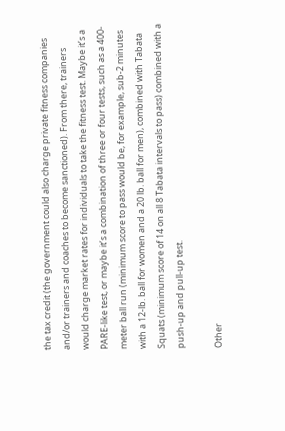the tax credit (the government could also charge private fitness companies and/or trainers and coaches to become sanctioned). From there, trainers would charge market rates for individuals to take the fitness test. Maybe it’s a PARE-like test, or maybe it’s a combination of three or four tests, such as a 400-meter ball run (minimum score to pass would be, for example, sub-2 minutes with a 12-lb. ball for women and a 20 lb. ball for men), combined with Tabata Squats (minimum score of 14 on all 8 Tabata intervals to pass) combined with a push-up and pull-up test.

Other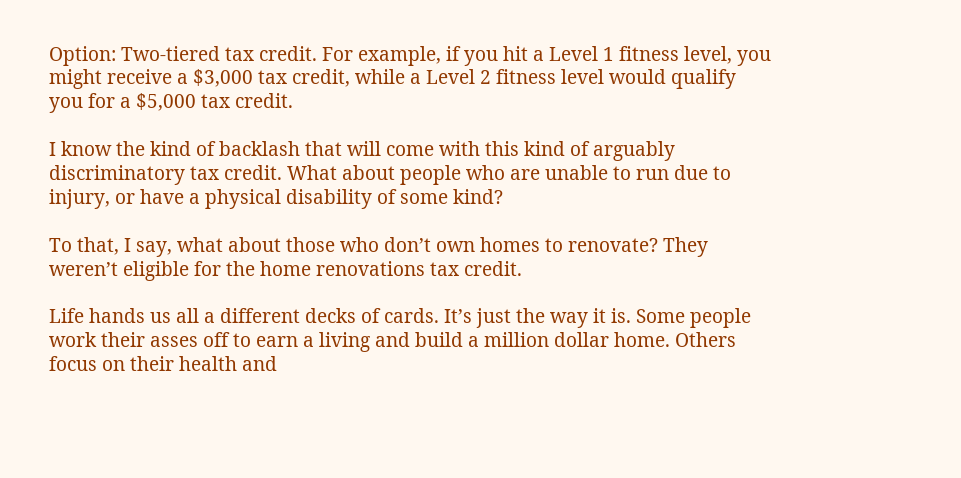Option: Two-tiered tax credit. For example, if you hit a Level 1 fitness level, you might receive a $3,000 tax credit, while a Level 2 fitness level would qualify you for a $5,000 tax credit.

I know the kind of backlash that will come with this kind of arguably discriminatory tax credit. What about people who are unable to run due to injury, or have a physical disability of some kind?

To that, I say, what about those who don’t own homes to renovate? They weren’t eligible for the home renovations tax credit.

Life hands us all a different decks of cards. It’s just the way it is. Some people work their asses off to earn a living and build a million dollar home. Others focus on their health and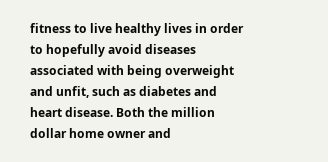fitness to live healthy lives in order to hopefully avoid diseases associated with being overweight and unfit, such as diabetes and heart disease. Both the million dollar home owner and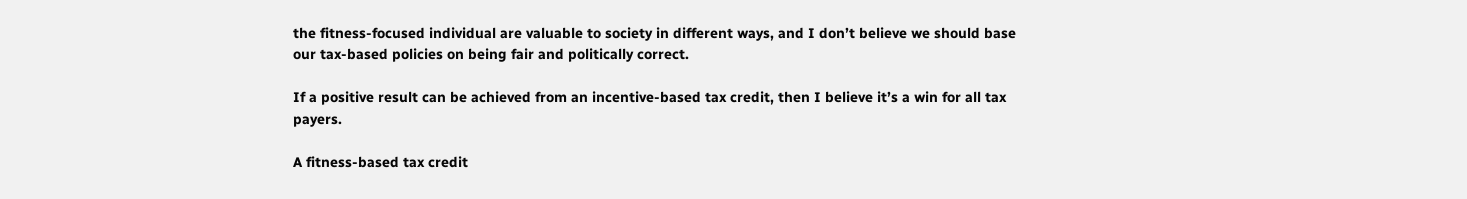the fitness-focused individual are valuable to society in different ways, and I don’t believe we should base our tax-based policies on being fair and politically correct.

If a positive result can be achieved from an incentive-based tax credit, then I believe it’s a win for all tax payers.

A fitness-based tax credit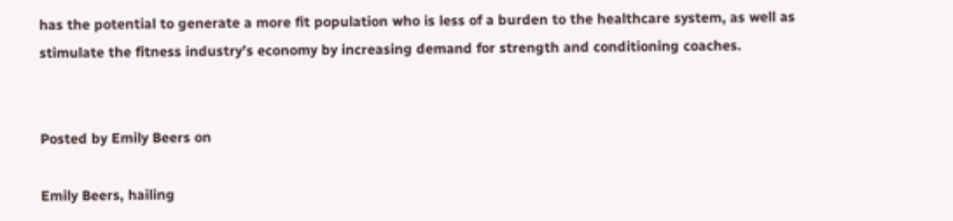has the potential to generate a more fit population who is less of a burden to the healthcare system, as well as stimulate the fitness industry’s economy by increasing demand for strength and conditioning coaches.


Posted by Emily Beers on

Emily Beers, hailing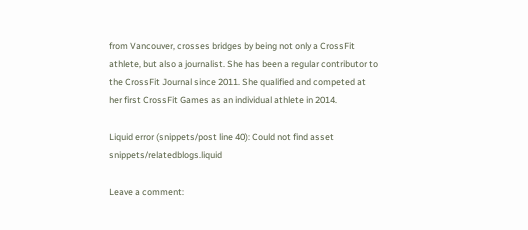from Vancouver, crosses bridges by being not only a CrossFit athlete, but also a journalist. She has been a regular contributor to the CrossFit Journal since 2011. She qualified and competed at her first CrossFit Games as an individual athlete in 2014.

Liquid error (snippets/post line 40): Could not find asset snippets/relatedblogs.liquid

Leave a comment: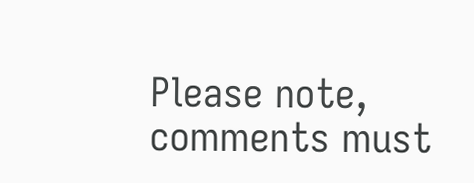Please note, comments must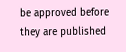be approved before they are published